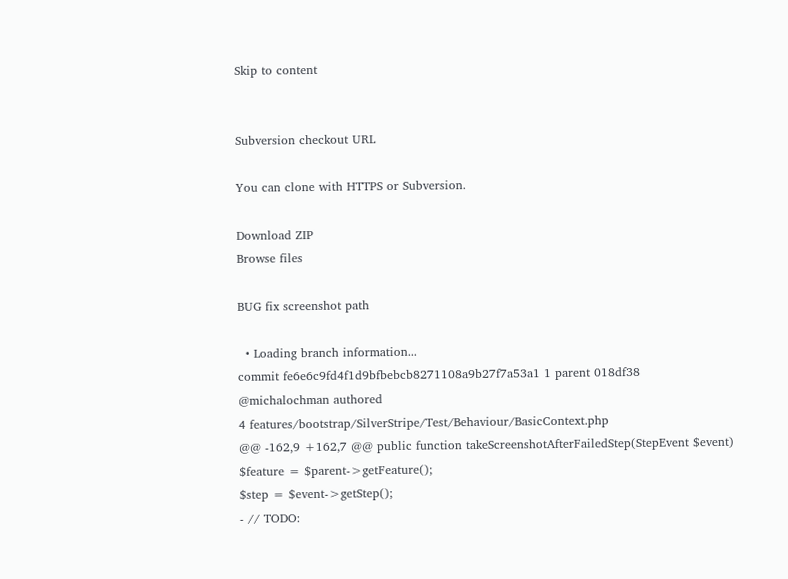Skip to content


Subversion checkout URL

You can clone with HTTPS or Subversion.

Download ZIP
Browse files

BUG fix screenshot path

  • Loading branch information...
commit fe6e6c9fd4f1d9bfbebcb8271108a9b27f7a53a1 1 parent 018df38
@michalochman authored
4 features/bootstrap/SilverStripe/Test/Behaviour/BasicContext.php
@@ -162,9 +162,7 @@ public function takeScreenshotAfterFailedStep(StepEvent $event)
$feature = $parent->getFeature();
$step = $event->getStep();
- // TODO: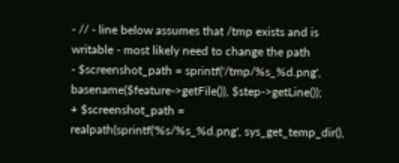- // - line below assumes that /tmp exists and is writable - most likely need to change the path
- $screenshot_path = sprintf('/tmp/%s_%d.png', basename($feature->getFile()), $step->getLine());
+ $screenshot_path = realpath(sprintf('%s/%s_%d.png', sys_get_temp_dir(),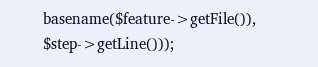basename($feature->getFile()), $step->getLine()));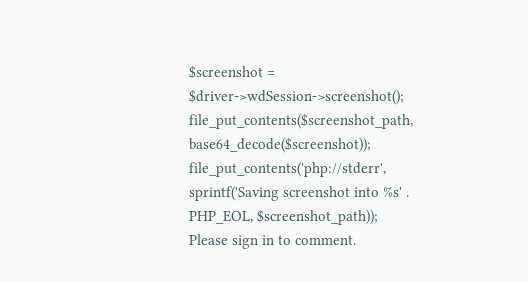$screenshot = $driver->wdSession->screenshot();
file_put_contents($screenshot_path, base64_decode($screenshot));
file_put_contents('php://stderr', sprintf('Saving screenshot into %s' . PHP_EOL, $screenshot_path));
Please sign in to comment.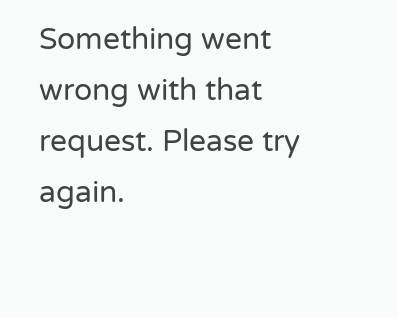Something went wrong with that request. Please try again.